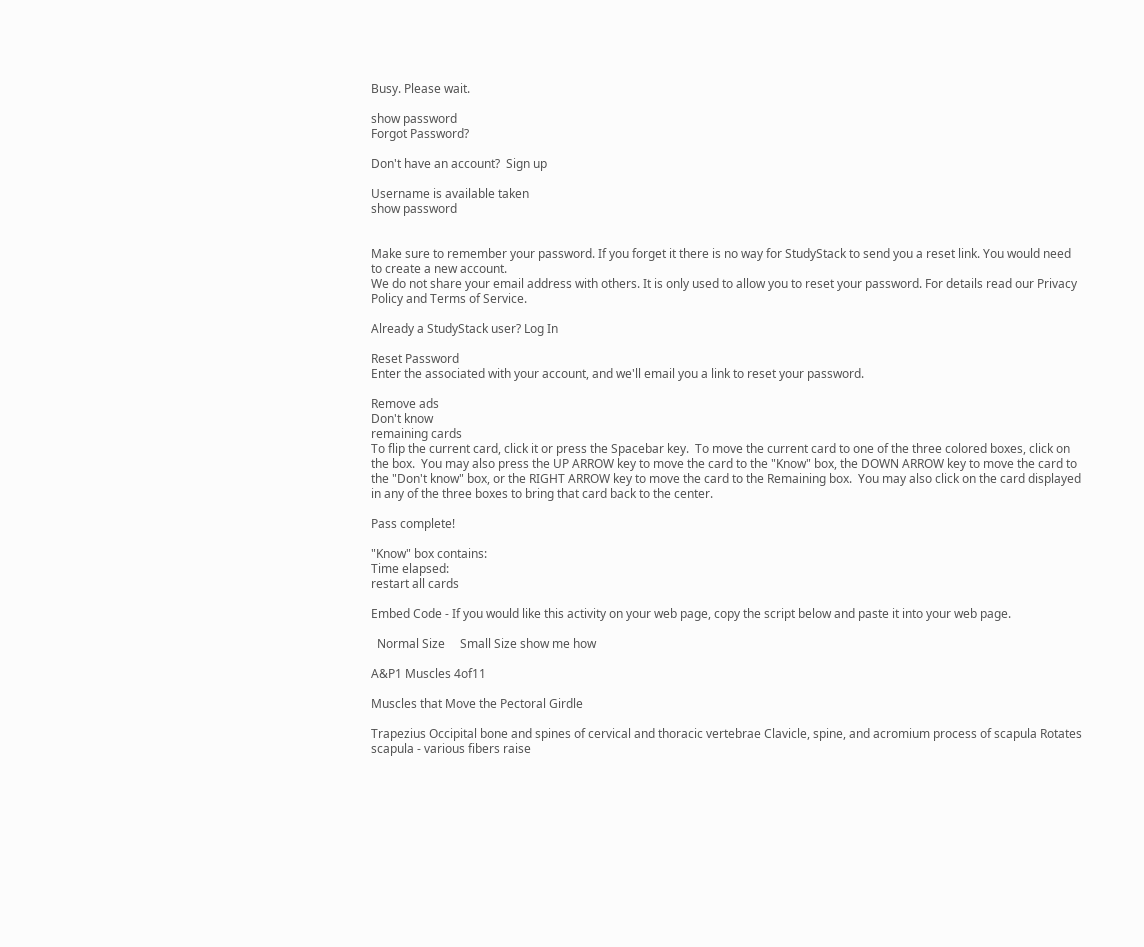Busy. Please wait.

show password
Forgot Password?

Don't have an account?  Sign up

Username is available taken
show password


Make sure to remember your password. If you forget it there is no way for StudyStack to send you a reset link. You would need to create a new account.
We do not share your email address with others. It is only used to allow you to reset your password. For details read our Privacy Policy and Terms of Service.

Already a StudyStack user? Log In

Reset Password
Enter the associated with your account, and we'll email you a link to reset your password.

Remove ads
Don't know
remaining cards
To flip the current card, click it or press the Spacebar key.  To move the current card to one of the three colored boxes, click on the box.  You may also press the UP ARROW key to move the card to the "Know" box, the DOWN ARROW key to move the card to the "Don't know" box, or the RIGHT ARROW key to move the card to the Remaining box.  You may also click on the card displayed in any of the three boxes to bring that card back to the center.

Pass complete!

"Know" box contains:
Time elapsed:
restart all cards

Embed Code - If you would like this activity on your web page, copy the script below and paste it into your web page.

  Normal Size     Small Size show me how

A&P1 Muscles 4of11

Muscles that Move the Pectoral Girdle

Trapezius Occipital bone and spines of cervical and thoracic vertebrae Clavicle, spine, and acromium process of scapula Rotates scapula - various fibers raise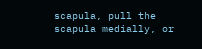scapula, pull the scapula medially, or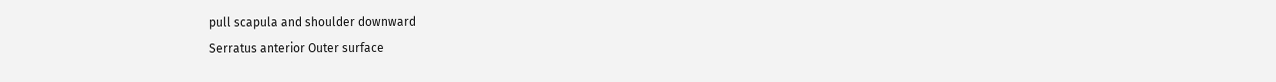pull scapula and shoulder downward
Serratus anterior Outer surface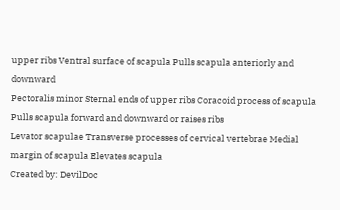upper ribs Ventral surface of scapula Pulls scapula anteriorly and downward
Pectoralis minor Sternal ends of upper ribs Coracoid process of scapula Pulls scapula forward and downward or raises ribs
Levator scapulae Transverse processes of cervical vertebrae Medial margin of scapula Elevates scapula
Created by: DevilDoc